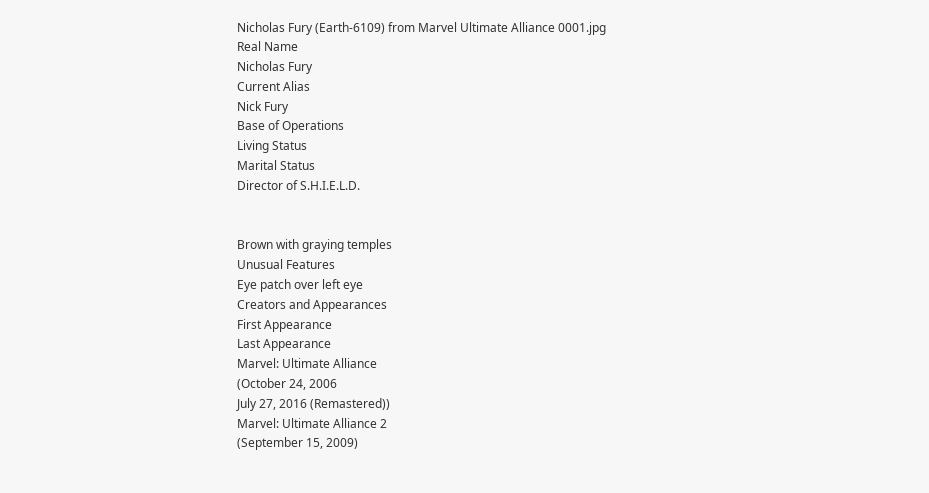Nicholas Fury (Earth-6109) from Marvel Ultimate Alliance 0001.jpg
Real Name
Nicholas Fury
Current Alias
Nick Fury
Base of Operations
Living Status
Marital Status
Director of S.H.I.E.L.D.


Brown with graying temples
Unusual Features
Eye patch over left eye
Creators and Appearances
First Appearance
Last Appearance
Marvel: Ultimate Alliance
(October 24, 2006
July 27, 2016 (Remastered))
Marvel: Ultimate Alliance 2
(September 15, 2009)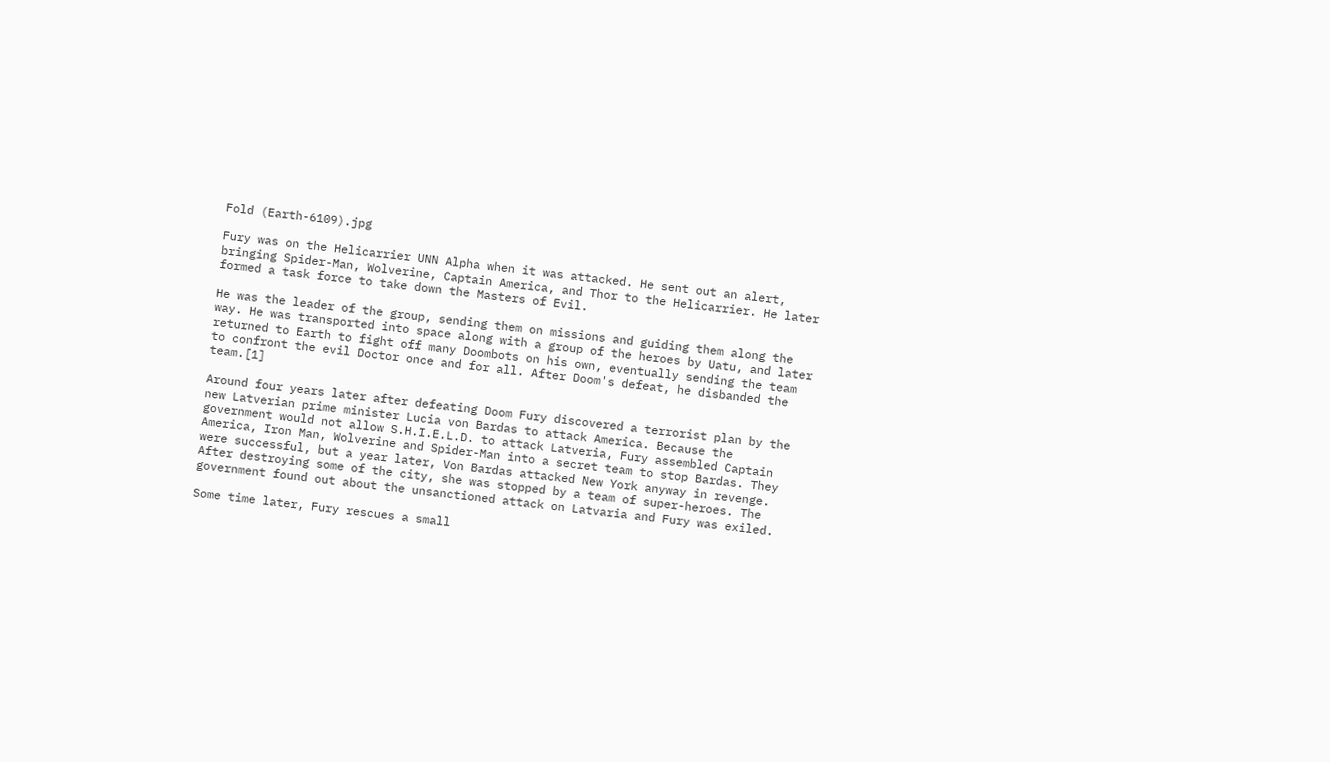Fold (Earth-6109).jpg

Fury was on the Helicarrier UNN Alpha when it was attacked. He sent out an alert, bringing Spider-Man, Wolverine, Captain America, and Thor to the Helicarrier. He later formed a task force to take down the Masters of Evil.

He was the leader of the group, sending them on missions and guiding them along the way. He was transported into space along with a group of the heroes by Uatu, and later returned to Earth to fight off many Doombots on his own, eventually sending the team to confront the evil Doctor once and for all. After Doom's defeat, he disbanded the team.[1]

Around four years later after defeating Doom Fury discovered a terrorist plan by the new Latverian prime minister Lucia von Bardas to attack America. Because the government would not allow S.H.I.E.L.D. to attack Latveria, Fury assembled Captain America, Iron Man, Wolverine and Spider-Man into a secret team to stop Bardas. They were successful, but a year later, Von Bardas attacked New York anyway in revenge. After destroying some of the city, she was stopped by a team of super-heroes. The government found out about the unsanctioned attack on Latvaria and Fury was exiled.

Some time later, Fury rescues a small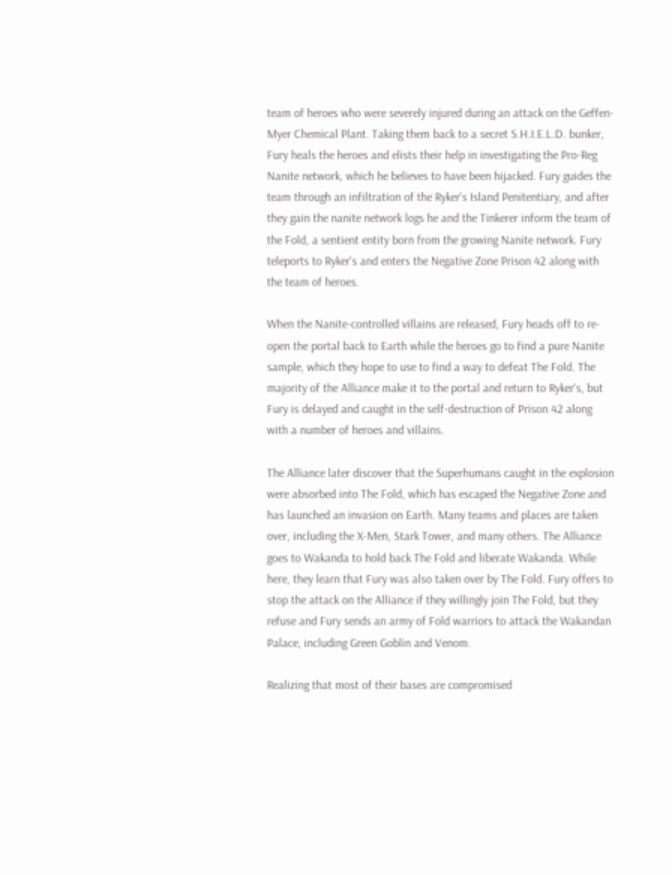team of heroes who were severely injured during an attack on the Geffen-Myer Chemical Plant. Taking them back to a secret S.H.I.E.L.D. bunker, Fury heals the heroes and elists their help in investigating the Pro-Reg Nanite network, which he believes to have been hijacked. Fury guides the team through an infiltration of the Ryker's Island Penitentiary, and after they gain the nanite network logs he and the Tinkerer inform the team of the Fold, a sentient entity born from the growing Nanite network. Fury teleports to Ryker's and enters the Negative Zone Prison 42 along with the team of heroes.

When the Nanite-controlled villains are released, Fury heads off to re-open the portal back to Earth while the heroes go to find a pure Nanite sample, which they hope to use to find a way to defeat The Fold. The majority of the Alliance make it to the portal and return to Ryker's, but Fury is delayed and caught in the self-destruction of Prison 42 along with a number of heroes and villains.

The Alliance later discover that the Superhumans caught in the explosion were absorbed into The Fold, which has escaped the Negative Zone and has launched an invasion on Earth. Many teams and places are taken over, including the X-Men, Stark Tower, and many others. The Alliance goes to Wakanda to hold back The Fold and liberate Wakanda. While here, they learn that Fury was also taken over by The Fold. Fury offers to stop the attack on the Alliance if they willingly join The Fold, but they refuse and Fury sends an army of Fold warriors to attack the Wakandan Palace, including Green Goblin and Venom.

Realizing that most of their bases are compromised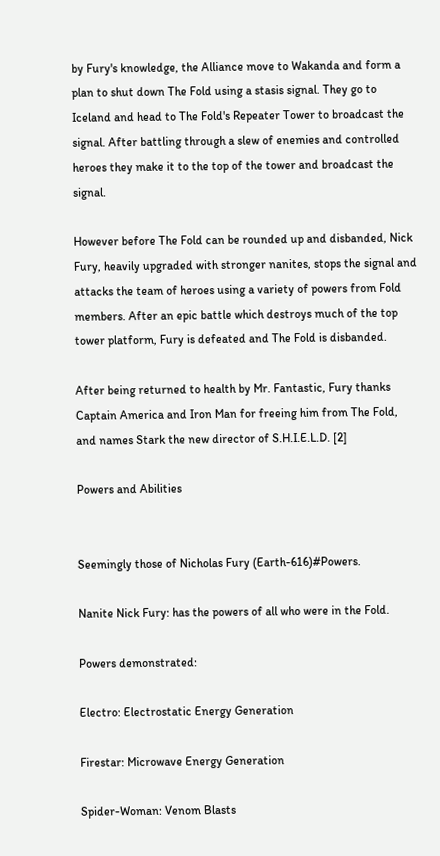by Fury's knowledge, the Alliance move to Wakanda and form a plan to shut down The Fold using a stasis signal. They go to Iceland and head to The Fold's Repeater Tower to broadcast the signal. After battling through a slew of enemies and controlled heroes they make it to the top of the tower and broadcast the signal.

However before The Fold can be rounded up and disbanded, Nick Fury, heavily upgraded with stronger nanites, stops the signal and attacks the team of heroes using a variety of powers from Fold members. After an epic battle which destroys much of the top tower platform, Fury is defeated and The Fold is disbanded.

After being returned to health by Mr. Fantastic, Fury thanks Captain America and Iron Man for freeing him from The Fold, and names Stark the new director of S.H.I.E.L.D. [2]

Powers and Abilities


Seemingly those of Nicholas Fury (Earth-616)#Powers.

Nanite Nick Fury: has the powers of all who were in the Fold.

Powers demonstrated:

Electro: Electrostatic Energy Generation

Firestar: Microwave Energy Generation

Spider-Woman: Venom Blasts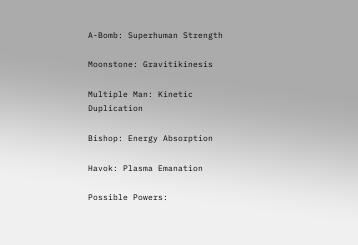A-Bomb: Superhuman Strength

Moonstone: Gravitikinesis

Multiple Man: Kinetic Duplication

Bishop: Energy Absorption

Havok: Plasma Emanation

Possible Powers: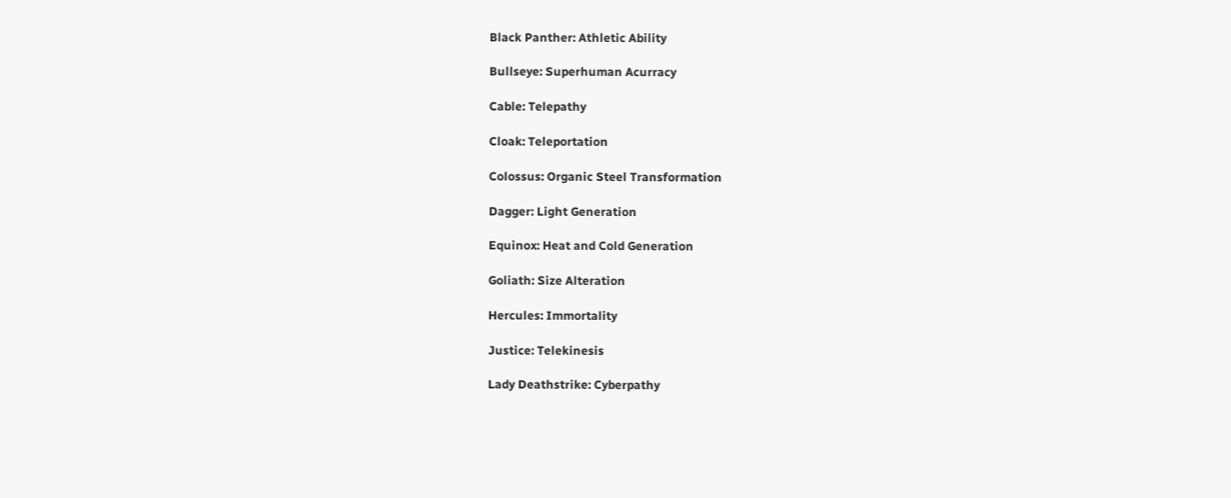Black Panther: Athletic Ability

Bullseye: Superhuman Acurracy

Cable: Telepathy

Cloak: Teleportation

Colossus: Organic Steel Transformation

Dagger: Light Generation

Equinox: Heat and Cold Generation

Goliath: Size Alteration

Hercules: Immortality

Justice: Telekinesis

Lady Deathstrike: Cyberpathy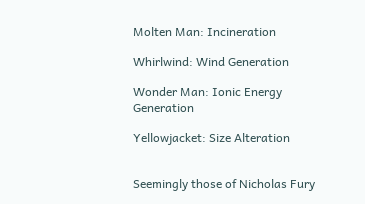Molten Man: Incineration

Whirlwind: Wind Generation

Wonder Man: Ionic Energy Generation

Yellowjacket: Size Alteration


Seemingly those of Nicholas Fury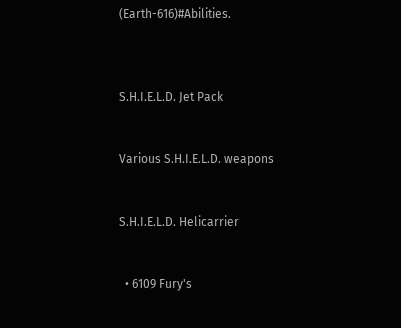(Earth-616)#Abilities.



S.H.I.E.L.D. Jet Pack


Various S.H.I.E.L.D. weapons


S.H.I.E.L.D. Helicarrier


  • 6109 Fury's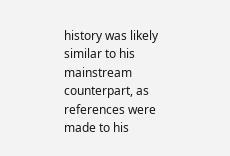history was likely similar to his mainstream counterpart, as references were made to his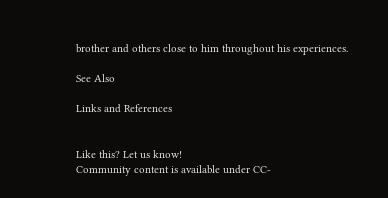brother and others close to him throughout his experiences.

See Also

Links and References


Like this? Let us know!
Community content is available under CC-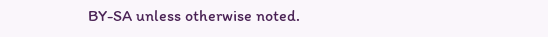BY-SA unless otherwise noted.